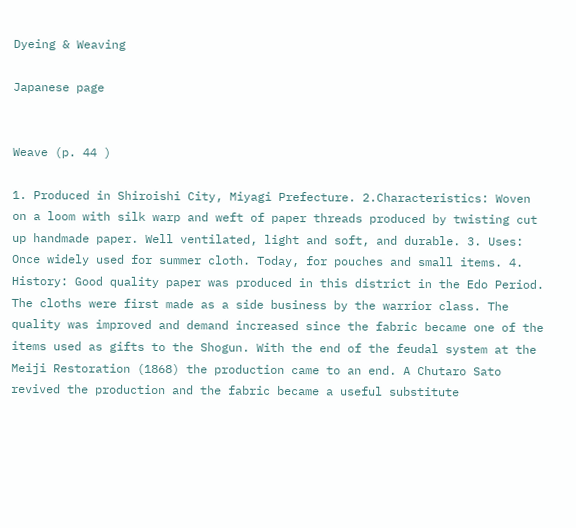Dyeing & Weaving

Japanese page


Weave (p. 44 )

1. Produced in Shiroishi City, Miyagi Prefecture. 2.Characteristics: Woven on a loom with silk warp and weft of paper threads produced by twisting cut up handmade paper. Well ventilated, light and soft, and durable. 3. Uses: Once widely used for summer cloth. Today, for pouches and small items. 4. History: Good quality paper was produced in this district in the Edo Period. The cloths were first made as a side business by the warrior class. The quality was improved and demand increased since the fabric became one of the items used as gifts to the Shogun. With the end of the feudal system at the Meiji Restoration (1868) the production came to an end. A Chutaro Sato revived the production and the fabric became a useful substitute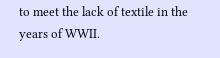to meet the lack of textile in the years of WWII.